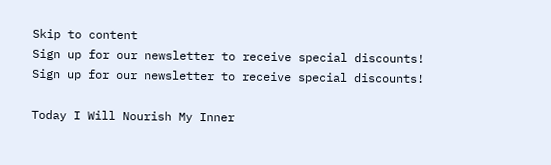Skip to content
Sign up for our newsletter to receive special discounts!
Sign up for our newsletter to receive special discounts!

Today I Will Nourish My Inner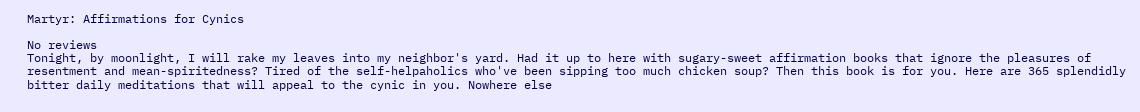Martyr: Affirmations for Cynics

No reviews
Tonight, by moonlight, I will rake my leaves into my neighbor's yard. Had it up to here with sugary-sweet affirmation books that ignore the pleasures of resentment and mean-spiritedness? Tired of the self-helpaholics who've been sipping too much chicken soup? Then this book is for you. Here are 365 splendidly bitter daily meditations that will appeal to the cynic in you. Nowhere else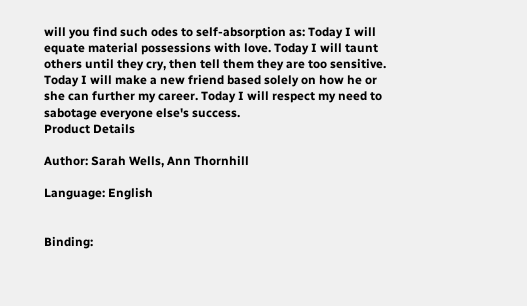will you find such odes to self-absorption as: Today I will equate material possessions with love. Today I will taunt others until they cry, then tell them they are too sensitive. Today I will make a new friend based solely on how he or she can further my career. Today I will respect my need to sabotage everyone else's success.
Product Details

Author: Sarah Wells, Ann Thornhill

Language: English


Binding: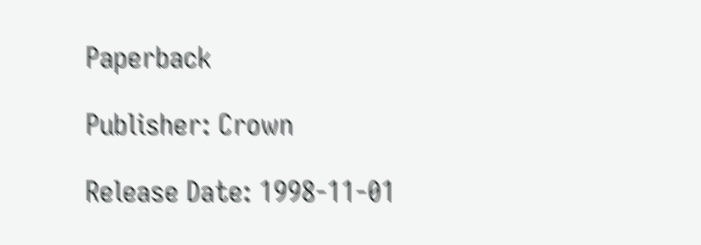Paperback

Publisher: Crown

Release Date: 1998-11-01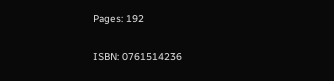Pages: 192

ISBN: 0761514236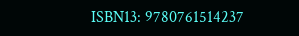ISBN13: 9780761514237